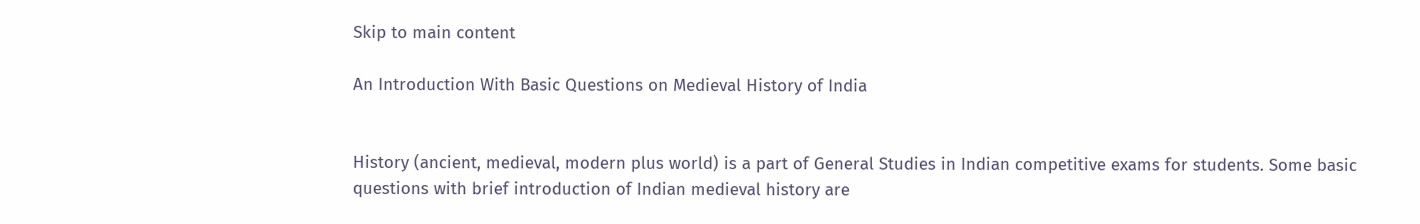Skip to main content

An Introduction With Basic Questions on Medieval History of India


History (ancient, medieval, modern plus world) is a part of General Studies in Indian competitive exams for students. Some basic questions with brief introduction of Indian medieval history are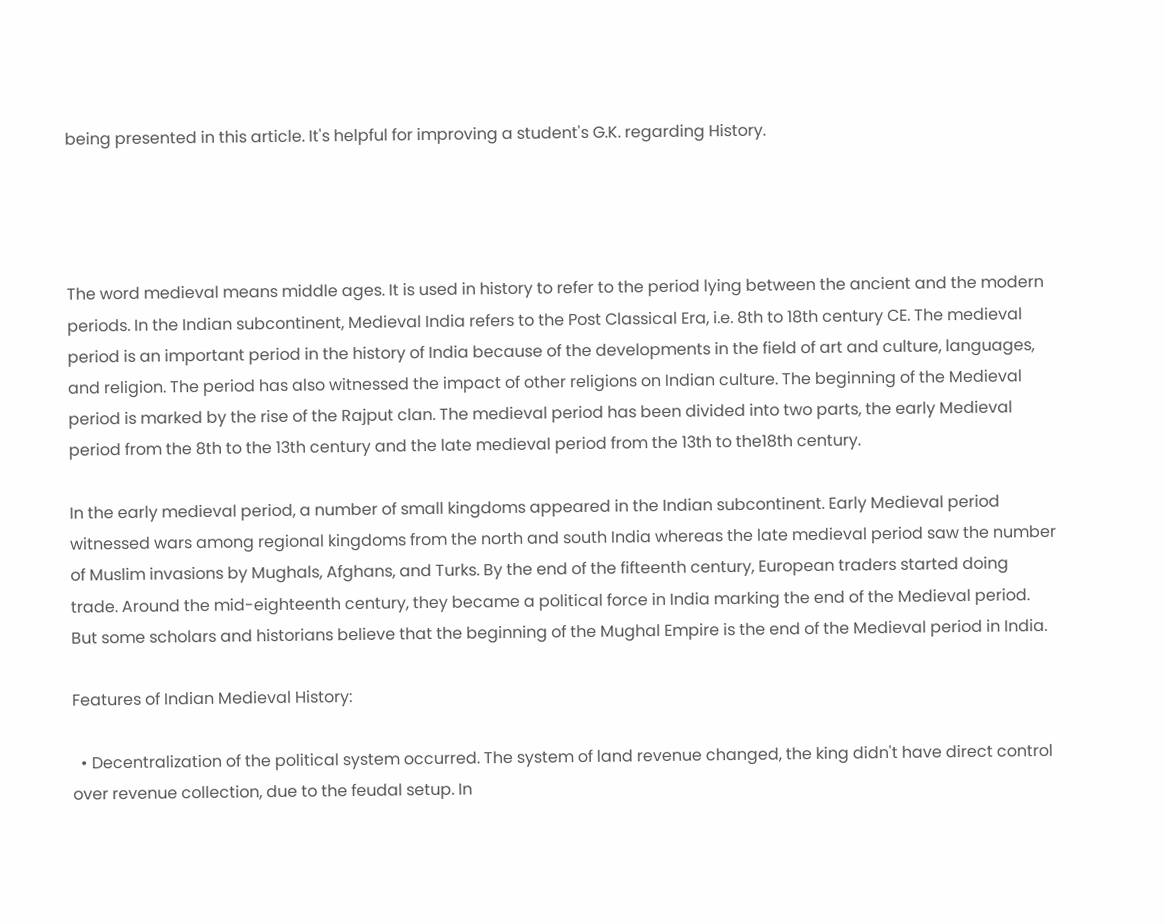being presented in this article. It's helpful for improving a student's G.K. regarding History.




The word medieval means middle ages. It is used in history to refer to the period lying between the ancient and the modern periods. In the Indian subcontinent, Medieval India refers to the Post Classical Era, i.e. 8th to 18th century CE. The medieval period is an important period in the history of India because of the developments in the field of art and culture, languages, and religion. The period has also witnessed the impact of other religions on Indian culture. The beginning of the Medieval period is marked by the rise of the Rajput clan. The medieval period has been divided into two parts, the early Medieval period from the 8th to the 13th century and the late medieval period from the 13th to the18th century.

In the early medieval period, a number of small kingdoms appeared in the Indian subcontinent. Early Medieval period witnessed wars among regional kingdoms from the north and south India whereas the late medieval period saw the number of Muslim invasions by Mughals, Afghans, and Turks. By the end of the fifteenth century, European traders started doing trade. Around the mid-eighteenth century, they became a political force in India marking the end of the Medieval period. But some scholars and historians believe that the beginning of the Mughal Empire is the end of the Medieval period in India.

Features of Indian Medieval History:

  • Decentralization of the political system occurred. The system of land revenue changed, the king didn't have direct control over revenue collection, due to the feudal setup. In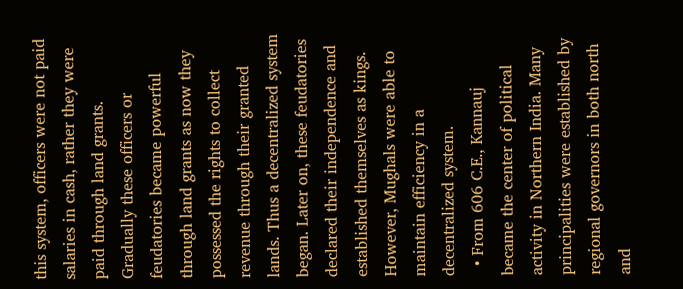this system, officers were not paid salaries in cash, rather they were paid through land grants. Gradually these officers or feudatories became powerful through land grants as now they possessed the rights to collect revenue through their granted lands. Thus a decentralized system began. Later on, these feudatories declared their independence and established themselves as kings. However, Mughals were able to maintain efficiency in a decentralized system.
  • From 606 C.E., Kannauj became the center of political activity in Northern India. Many principalities were established by regional governors in both north and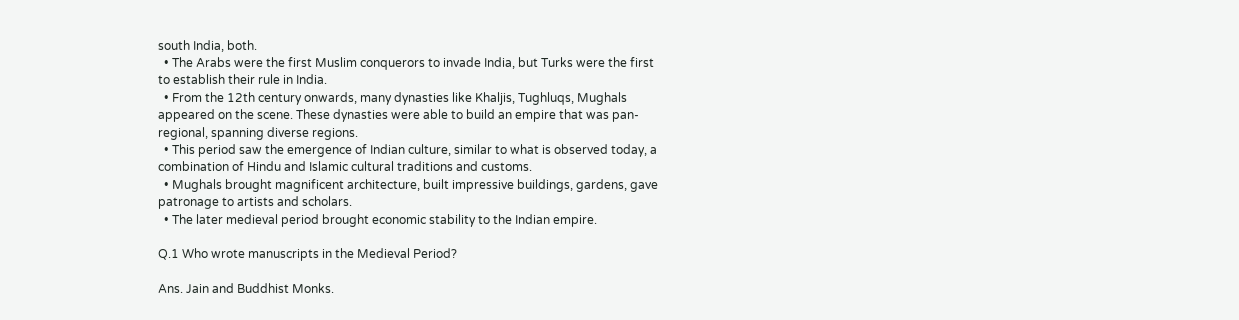south India, both.
  • The Arabs were the first Muslim conquerors to invade India, but Turks were the first to establish their rule in India.
  • From the 12th century onwards, many dynasties like Khaljis, Tughluqs, Mughals appeared on the scene. These dynasties were able to build an empire that was pan-regional, spanning diverse regions.
  • This period saw the emergence of Indian culture, similar to what is observed today, a combination of Hindu and Islamic cultural traditions and customs.
  • Mughals brought magnificent architecture, built impressive buildings, gardens, gave patronage to artists and scholars.
  • The later medieval period brought economic stability to the Indian empire.

Q.1 Who wrote manuscripts in the Medieval Period?

Ans. Jain and Buddhist Monks.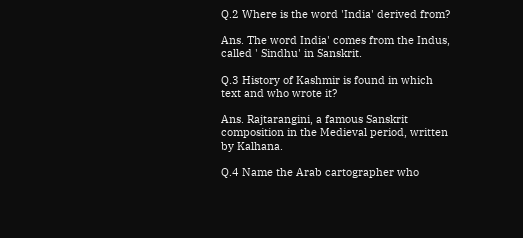Q.2 Where is the word 'India' derived from?

Ans. The word India' comes from the Indus, called ' Sindhu' in Sanskrit.

Q.3 History of Kashmir is found in which text and who wrote it?

Ans. Rajtarangini, a famous Sanskrit composition in the Medieval period, written by Kalhana.

Q.4 Name the Arab cartographer who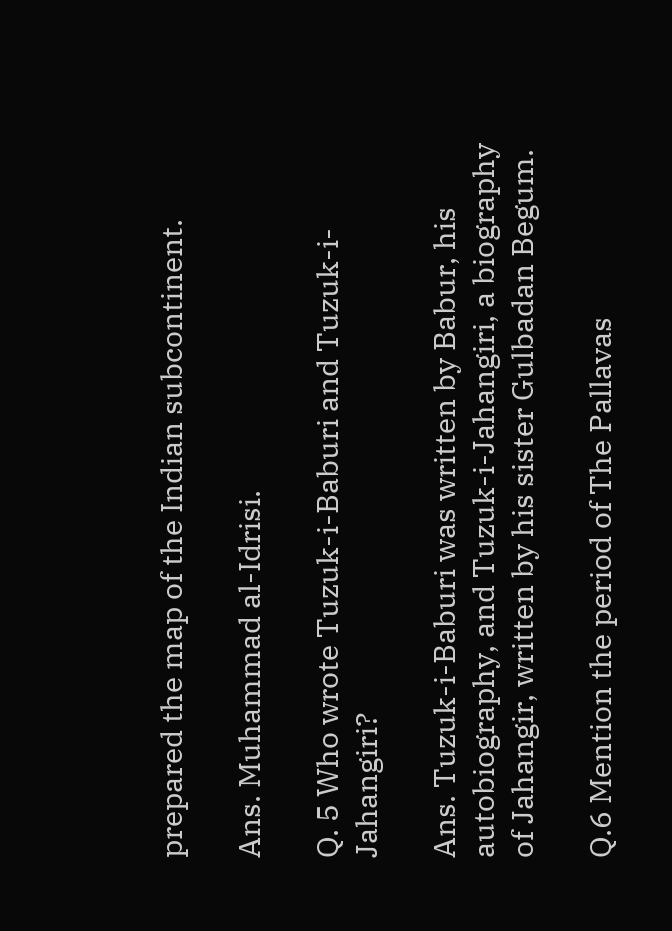prepared the map of the Indian subcontinent.

Ans. Muhammad al-Idrisi.

Q. 5 Who wrote Tuzuk-i-Baburi and Tuzuk-i-Jahangiri?

Ans. Tuzuk-i-Baburi was written by Babur, his autobiography, and Tuzuk-i-Jahangiri, a biography of Jahangir, written by his sister Gulbadan Begum.

Q.6 Mention the period of The Pallavas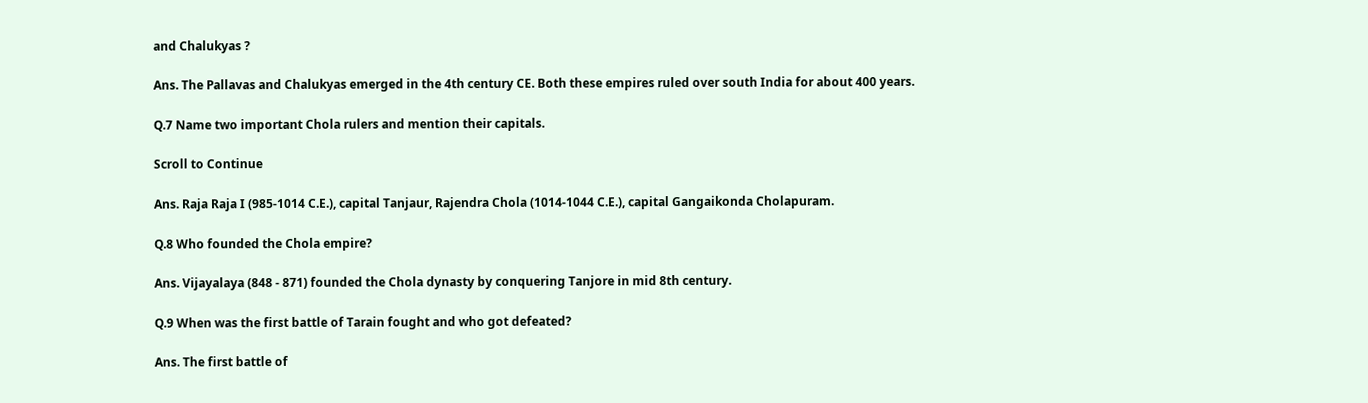and Chalukyas ?

Ans. The Pallavas and Chalukyas emerged in the 4th century CE. Both these empires ruled over south India for about 400 years.

Q.7 Name two important Chola rulers and mention their capitals.

Scroll to Continue

Ans. Raja Raja I (985-1014 C.E.), capital Tanjaur, Rajendra Chola (1014-1044 C.E.), capital Gangaikonda Cholapuram.

Q.8 Who founded the Chola empire?

Ans. Vijayalaya (848 - 871) founded the Chola dynasty by conquering Tanjore in mid 8th century.

Q.9 When was the first battle of Tarain fought and who got defeated?

Ans. The first battle of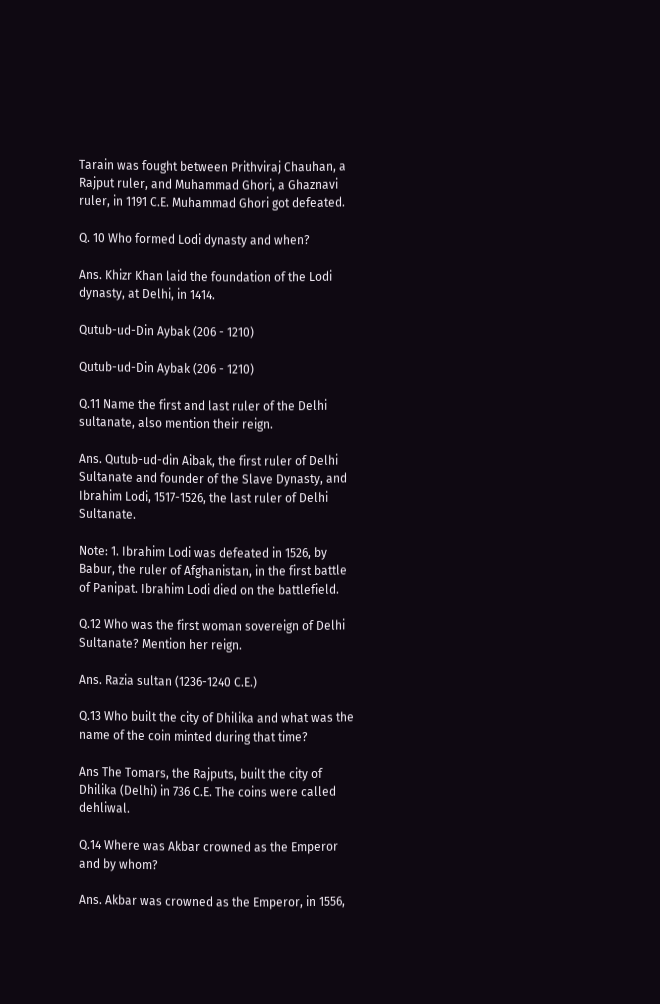Tarain was fought between Prithviraj Chauhan, a Rajput ruler, and Muhammad Ghori, a Ghaznavi ruler, in 1191 C.E. Muhammad Ghori got defeated.

Q. 10 Who formed Lodi dynasty and when?

Ans. Khizr Khan laid the foundation of the Lodi dynasty, at Delhi, in 1414.

Qutub-ud-Din Aybak (206 - 1210)

Qutub-ud-Din Aybak (206 - 1210)

Q.11 Name the first and last ruler of the Delhi sultanate, also mention their reign.

Ans. Qutub-ud-din Aibak, the first ruler of Delhi Sultanate and founder of the Slave Dynasty, and Ibrahim Lodi, 1517-1526, the last ruler of Delhi Sultanate.

Note: 1. Ibrahim Lodi was defeated in 1526, by Babur, the ruler of Afghanistan, in the first battle of Panipat. Ibrahim Lodi died on the battlefield.

Q.12 Who was the first woman sovereign of Delhi Sultanate? Mention her reign.

Ans. Razia sultan (1236-1240 C.E.)

Q.13 Who built the city of Dhilika and what was the name of the coin minted during that time?

Ans The Tomars, the Rajputs, built the city of Dhilika (Delhi) in 736 C.E. The coins were called dehliwal.

Q.14 Where was Akbar crowned as the Emperor and by whom?

Ans. Akbar was crowned as the Emperor, in 1556,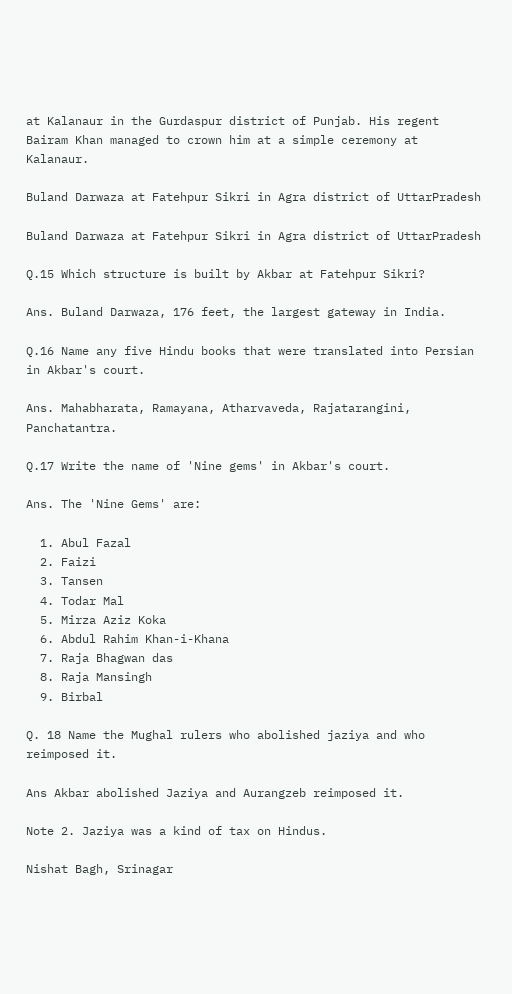at Kalanaur in the Gurdaspur district of Punjab. His regent Bairam Khan managed to crown him at a simple ceremony at Kalanaur.

Buland Darwaza at Fatehpur Sikri in Agra district of UttarPradesh

Buland Darwaza at Fatehpur Sikri in Agra district of UttarPradesh

Q.15 Which structure is built by Akbar at Fatehpur Sikri?

Ans. Buland Darwaza, 176 feet, the largest gateway in India.

Q.16 Name any five Hindu books that were translated into Persian in Akbar's court.

Ans. Mahabharata, Ramayana, Atharvaveda, Rajatarangini, Panchatantra.

Q.17 Write the name of 'Nine gems' in Akbar's court.

Ans. The 'Nine Gems' are:

  1. Abul Fazal
  2. Faizi
  3. Tansen
  4. Todar Mal
  5. Mirza Aziz Koka
  6. Abdul Rahim Khan-i-Khana
  7. Raja Bhagwan das
  8. Raja Mansingh
  9. Birbal

Q. 18 Name the Mughal rulers who abolished jaziya and who reimposed it.

Ans Akbar abolished Jaziya and Aurangzeb reimposed it.

Note 2. Jaziya was a kind of tax on Hindus.

Nishat Bagh, Srinagar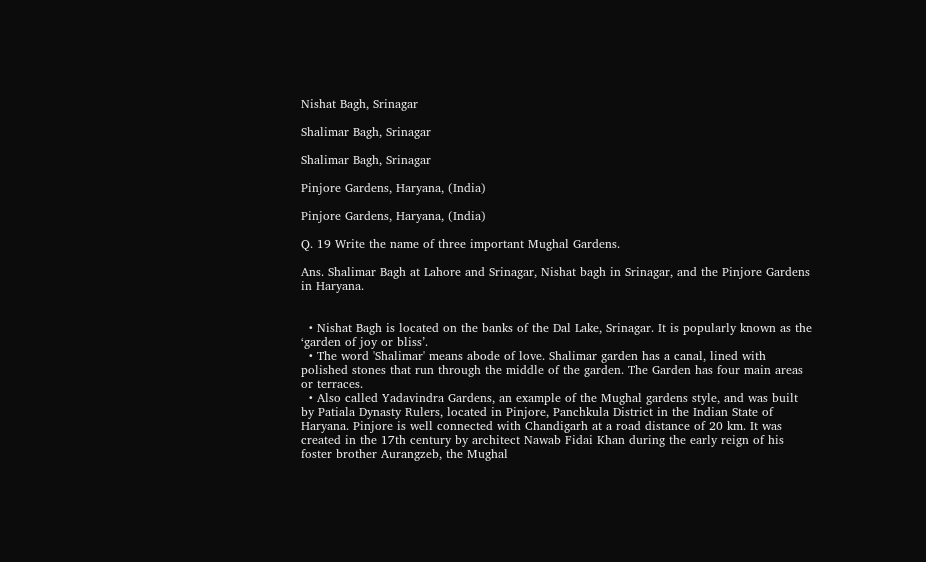Nishat Bagh, Srinagar

Shalimar Bagh, Srinagar

Shalimar Bagh, Srinagar

Pinjore Gardens, Haryana, (India)

Pinjore Gardens, Haryana, (India)

Q. 19 Write the name of three important Mughal Gardens.

Ans. Shalimar Bagh at Lahore and Srinagar, Nishat bagh in Srinagar, and the Pinjore Gardens in Haryana.


  • Nishat Bagh is located on the banks of the Dal Lake, Srinagar. It is popularly known as the ‘garden of joy or bliss’.
  • The word 'Shalimar' means abode of love. Shalimar garden has a canal, lined with polished stones that run through the middle of the garden. The Garden has four main areas or terraces.
  • Also called Yadavindra Gardens, an example of the Mughal gardens style, and was built by Patiala Dynasty Rulers, located in Pinjore, Panchkula District in the Indian State of Haryana. Pinjore is well connected with Chandigarh at a road distance of 20 km. It was created in the 17th century by architect Nawab Fidai Khan during the early reign of his foster brother Aurangzeb, the Mughal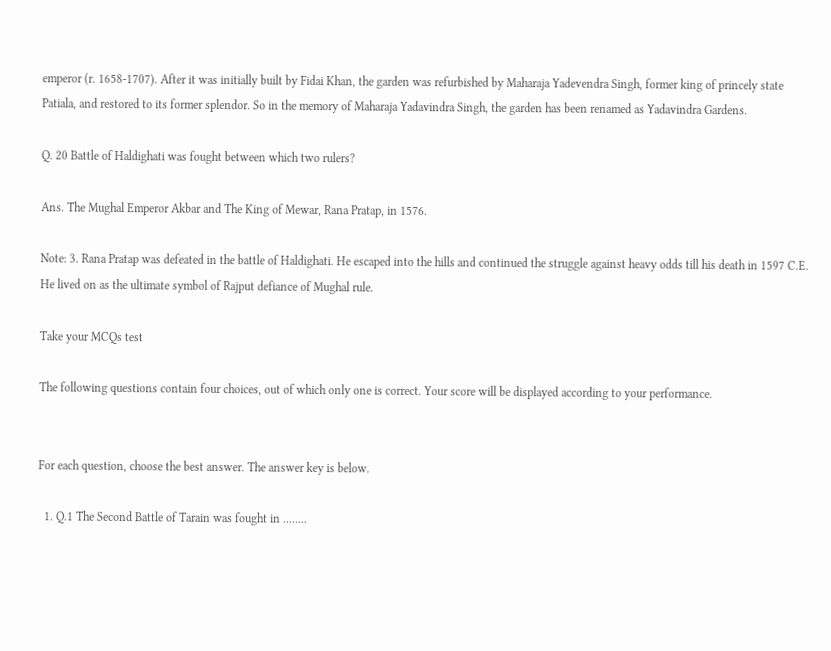emperor (r. 1658-1707). After it was initially built by Fidai Khan, the garden was refurbished by Maharaja Yadevendra Singh, former king of princely state Patiala, and restored to its former splendor. So in the memory of Maharaja Yadavindra Singh, the garden has been renamed as Yadavindra Gardens.

Q. 20 Battle of Haldighati was fought between which two rulers?

Ans. The Mughal Emperor Akbar and The King of Mewar, Rana Pratap, in 1576.

Note: 3. Rana Pratap was defeated in the battle of Haldighati. He escaped into the hills and continued the struggle against heavy odds till his death in 1597 C.E. He lived on as the ultimate symbol of Rajput defiance of Mughal rule.

Take your MCQs test

The following questions contain four choices, out of which only one is correct. Your score will be displayed according to your performance.


For each question, choose the best answer. The answer key is below.

  1. Q.1 The Second Battle of Tarain was fought in ........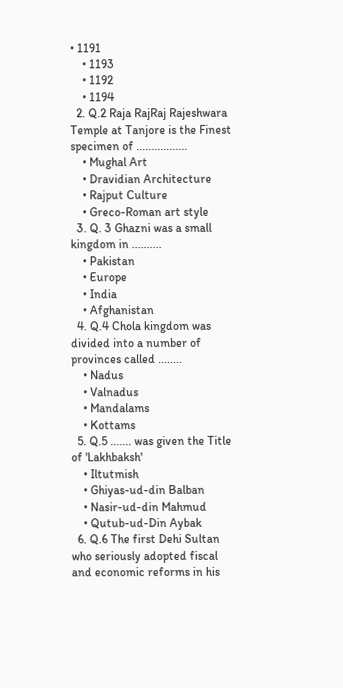• 1191
    • 1193
    • 1192
    • 1194
  2. Q.2 Raja RajRaj Rajeshwara Temple at Tanjore is the Finest specimen of .................
    • Mughal Art
    • Dravidian Architecture
    • Rajput Culture
    • Greco-Roman art style
  3. Q. 3 Ghazni was a small kingdom in ..........
    • Pakistan
    • Europe
    • India
    • Afghanistan
  4. Q.4 Chola kingdom was divided into a number of provinces called ........
    • Nadus
    • Valnadus
    • Mandalams
    • Kottams
  5. Q.5 ....... was given the Title of 'Lakhbaksh'
    • Iltutmish
    • Ghiyas-ud-din Balban
    • Nasir-ud-din Mahmud
    • Qutub-ud-Din Aybak
  6. Q.6 The first Dehi Sultan who seriously adopted fiscal and economic reforms in his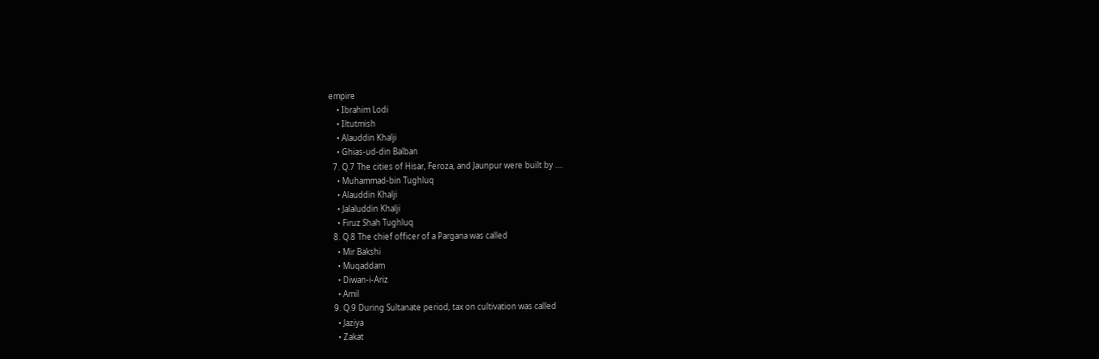empire
    • Ibrahim Lodi
    • Iltutmish
    • Alauddin Khalji
    • Ghias-ud-din Balban
  7. Q.7 The cities of Hisar, Feroza, and Jaunpur were built by ....
    • Muhammad-bin Tughluq
    • Alauddin Khalji
    • Jalaluddin Khalji
    • Firuz Shah Tughluq
  8. Q.8 The chief officer of a Pargana was called
    • Mir Bakshi
    • Muqaddam
    • Diwan-i-Ariz
    • Amil
  9. Q.9 During Sultanate period, tax on cultivation was called
    • Jaziya
    • Zakat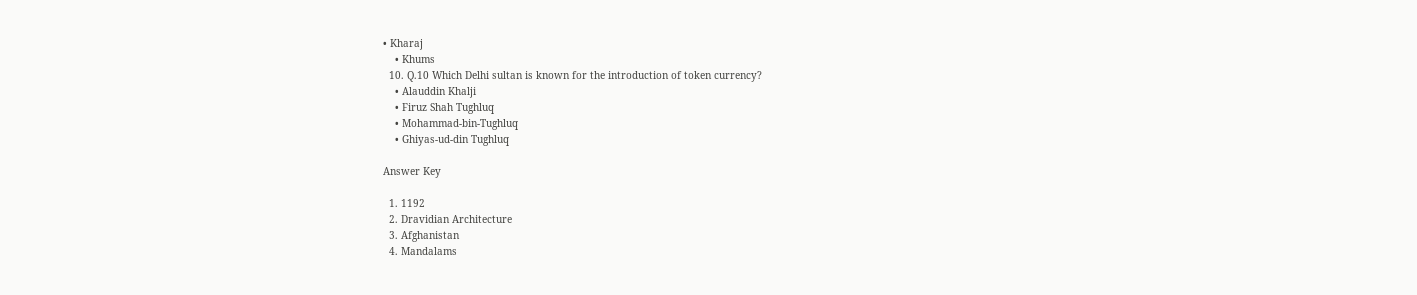• Kharaj
    • Khums
  10. Q.10 Which Delhi sultan is known for the introduction of token currency?
    • Alauddin Khalji
    • Firuz Shah Tughluq
    • Mohammad-bin-Tughluq
    • Ghiyas-ud-din Tughluq

Answer Key

  1. 1192
  2. Dravidian Architecture
  3. Afghanistan
  4. Mandalams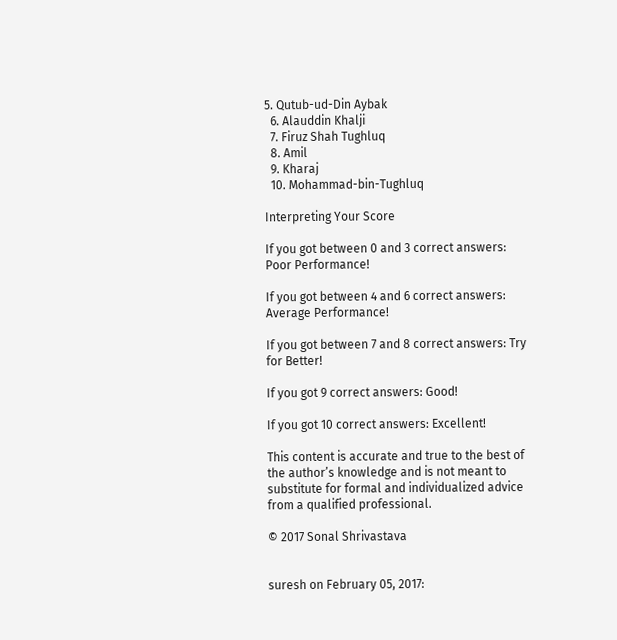5. Qutub-ud-Din Aybak
  6. Alauddin Khalji
  7. Firuz Shah Tughluq
  8. Amil
  9. Kharaj
  10. Mohammad-bin-Tughluq

Interpreting Your Score

If you got between 0 and 3 correct answers: Poor Performance!

If you got between 4 and 6 correct answers: Average Performance!

If you got between 7 and 8 correct answers: Try for Better!

If you got 9 correct answers: Good!

If you got 10 correct answers: Excellent!

This content is accurate and true to the best of the author’s knowledge and is not meant to substitute for formal and individualized advice from a qualified professional.

© 2017 Sonal Shrivastava


suresh on February 05, 2017: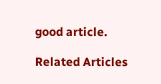good article.

Related Articles